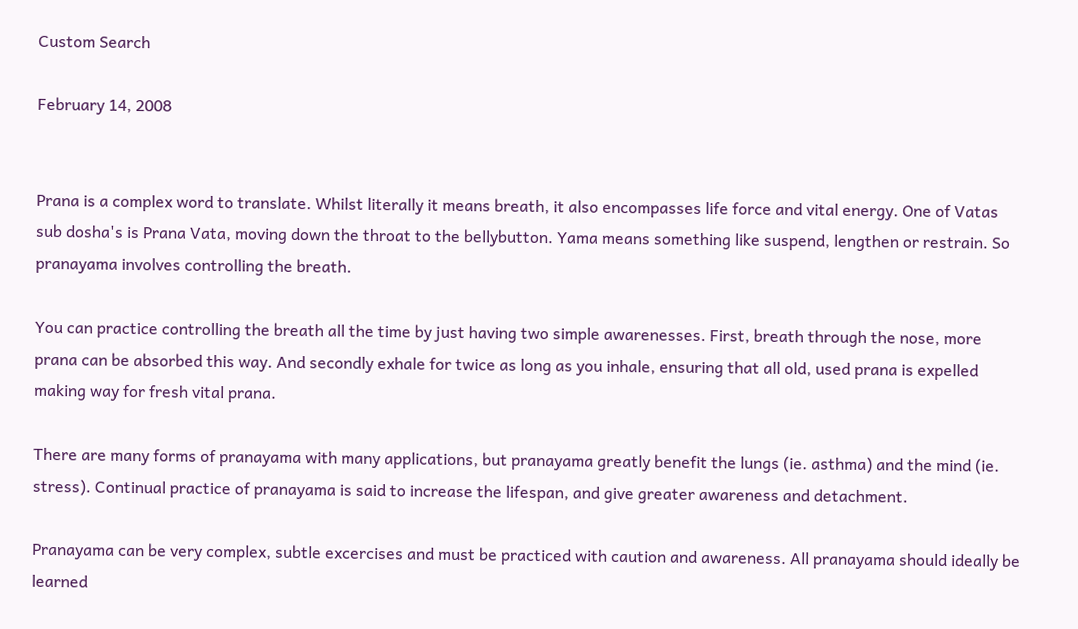Custom Search

February 14, 2008


Prana is a complex word to translate. Whilst literally it means breath, it also encompasses life force and vital energy. One of Vatas sub dosha's is Prana Vata, moving down the throat to the bellybutton. Yama means something like suspend, lengthen or restrain. So pranayama involves controlling the breath.

You can practice controlling the breath all the time by just having two simple awarenesses. First, breath through the nose, more prana can be absorbed this way. And secondly exhale for twice as long as you inhale, ensuring that all old, used prana is expelled making way for fresh vital prana.

There are many forms of pranayama with many applications, but pranayama greatly benefit the lungs (ie. asthma) and the mind (ie. stress). Continual practice of pranayama is said to increase the lifespan, and give greater awareness and detachment.

Pranayama can be very complex, subtle excercises and must be practiced with caution and awareness. All pranayama should ideally be learned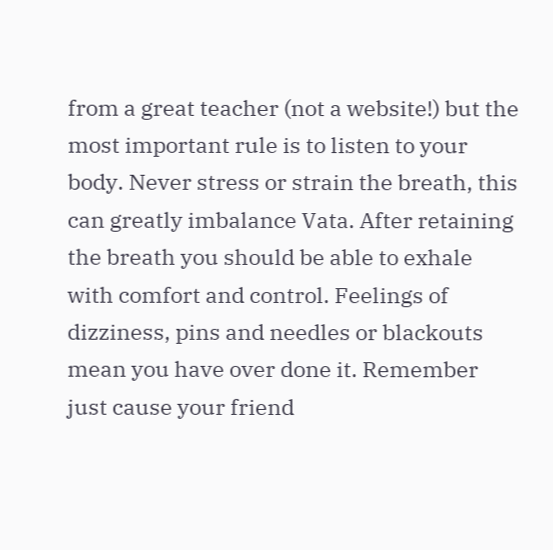from a great teacher (not a website!) but the most important rule is to listen to your body. Never stress or strain the breath, this can greatly imbalance Vata. After retaining the breath you should be able to exhale with comfort and control. Feelings of dizziness, pins and needles or blackouts mean you have over done it. Remember just cause your friend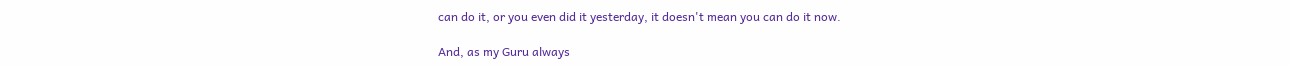can do it, or you even did it yesterday, it doesn't mean you can do it now.

And, as my Guru always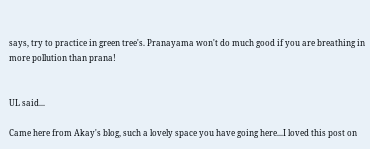says, try to practice in green tree's. Pranayama won't do much good if you are breathing in more pollution than prana!


UL said...

Came here from Akay's blog, such a lovely space you have going here...I loved this post on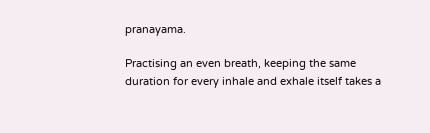pranayama.

Practising an even breath, keeping the same duration for every inhale and exhale itself takes a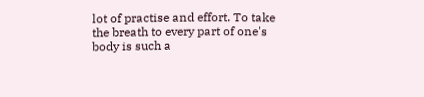lot of practise and effort. To take the breath to every part of one's body is such a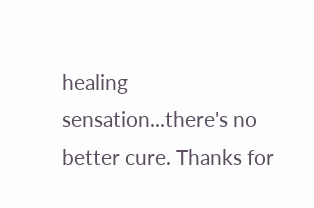healing sensation...there's no better cure. Thanks for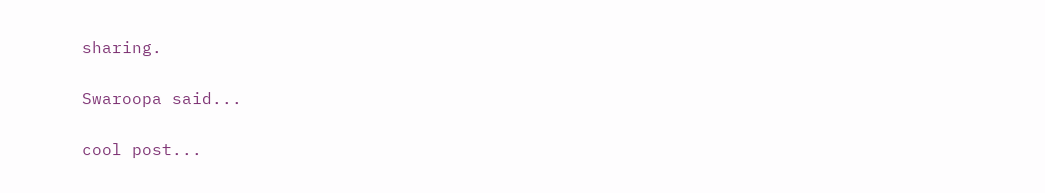sharing.

Swaroopa said...

cool post...